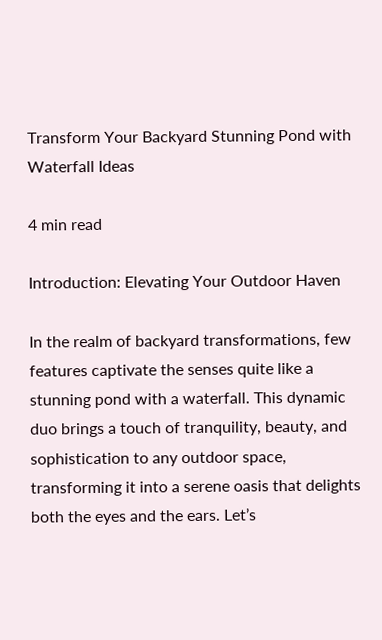Transform Your Backyard Stunning Pond with Waterfall Ideas

4 min read

Introduction: Elevating Your Outdoor Haven

In the realm of backyard transformations, few features captivate the senses quite like a stunning pond with a waterfall. This dynamic duo brings a touch of tranquility, beauty, and sophistication to any outdoor space, transforming it into a serene oasis that delights both the eyes and the ears. Let’s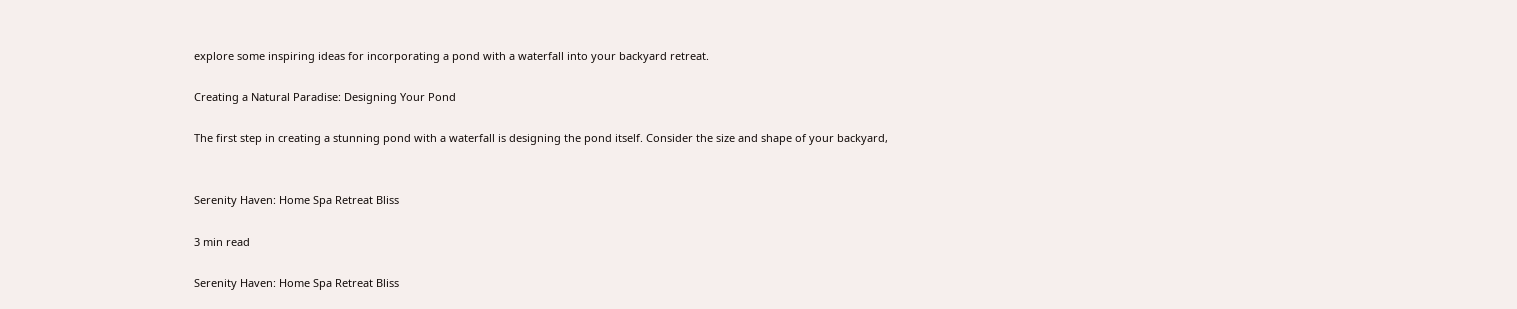explore some inspiring ideas for incorporating a pond with a waterfall into your backyard retreat.

Creating a Natural Paradise: Designing Your Pond

The first step in creating a stunning pond with a waterfall is designing the pond itself. Consider the size and shape of your backyard,


Serenity Haven: Home Spa Retreat Bliss

3 min read

Serenity Haven: Home Spa Retreat Bliss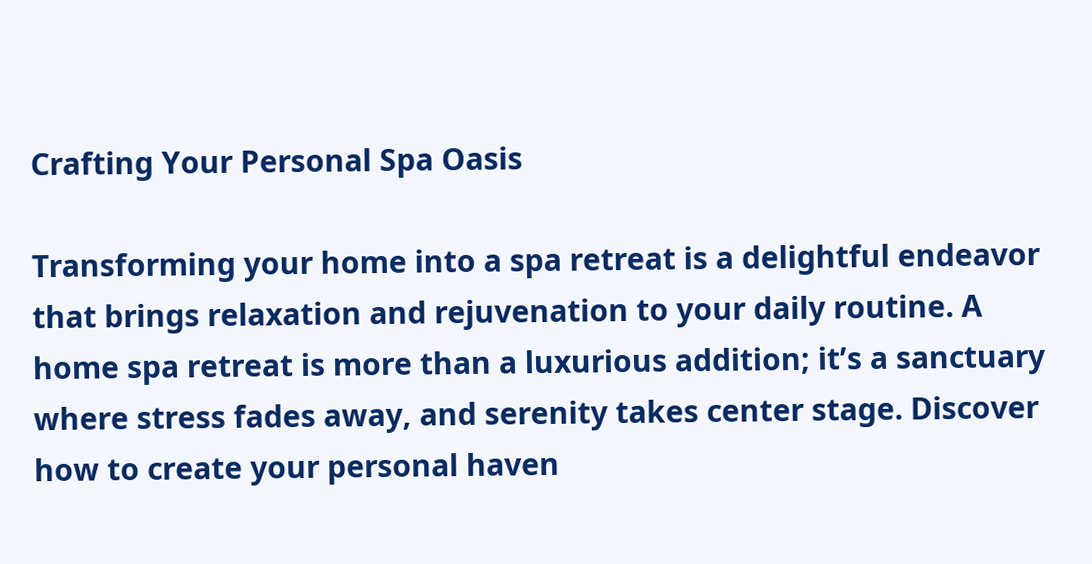Crafting Your Personal Spa Oasis

Transforming your home into a spa retreat is a delightful endeavor that brings relaxation and rejuvenation to your daily routine. A home spa retreat is more than a luxurious addition; it’s a sanctuary where stress fades away, and serenity takes center stage. Discover how to create your personal haven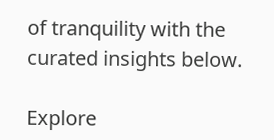of tranquility with the curated insights below.

Explore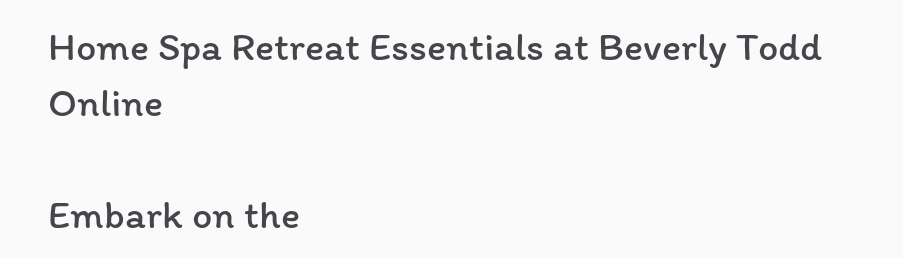Home Spa Retreat Essentials at Beverly Todd Online

Embark on the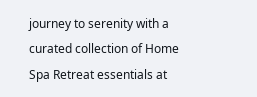journey to serenity with a curated collection of Home Spa Retreat essentials at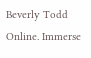Beverly Todd Online. Immerse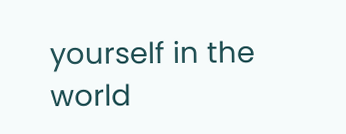yourself in the world